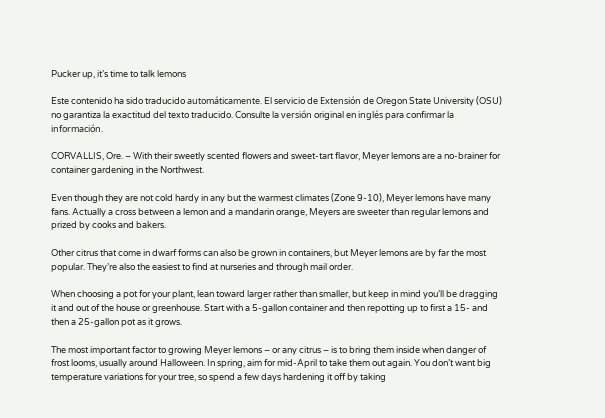Pucker up, it’s time to talk lemons

Este contenido ha sido traducido automáticamente. El servicio de Extensión de Oregon State University (OSU) no garantiza la exactitud del texto traducido. Consulte la versión original en inglés para confirmar la información.

CORVALLIS, Ore. – With their sweetly scented flowers and sweet-tart flavor, Meyer lemons are a no-brainer for container gardening in the Northwest.

Even though they are not cold hardy in any but the warmest climates (Zone 9-10), Meyer lemons have many fans. Actually a cross between a lemon and a mandarin orange, Meyers are sweeter than regular lemons and prized by cooks and bakers.

Other citrus that come in dwarf forms can also be grown in containers, but Meyer lemons are by far the most popular. They’re also the easiest to find at nurseries and through mail order.

When choosing a pot for your plant, lean toward larger rather than smaller, but keep in mind you’ll be dragging it and out of the house or greenhouse. Start with a 5-gallon container and then repotting up to first a 15- and then a 25-gallon pot as it grows.

The most important factor to growing Meyer lemons – or any citrus – is to bring them inside when danger of frost looms, usually around Halloween. In spring, aim for mid-April to take them out again. You don’t want big temperature variations for your tree, so spend a few days hardening it off by taking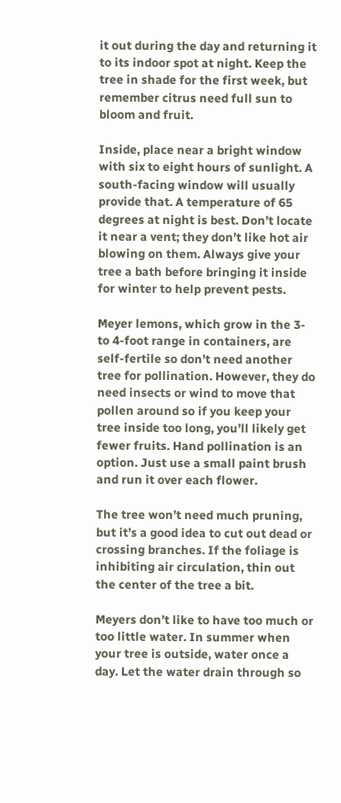it out during the day and returning it to its indoor spot at night. Keep the tree in shade for the first week, but remember citrus need full sun to bloom and fruit.

Inside, place near a bright window with six to eight hours of sunlight. A south-facing window will usually provide that. A temperature of 65 degrees at night is best. Don’t locate it near a vent; they don’t like hot air blowing on them. Always give your tree a bath before bringing it inside for winter to help prevent pests.

Meyer lemons, which grow in the 3- to 4-foot range in containers, are self-fertile so don’t need another tree for pollination. However, they do need insects or wind to move that pollen around so if you keep your tree inside too long, you’ll likely get fewer fruits. Hand pollination is an option. Just use a small paint brush and run it over each flower.

The tree won’t need much pruning, but it’s a good idea to cut out dead or crossing branches. If the foliage is inhibiting air circulation, thin out the center of the tree a bit.

Meyers don’t like to have too much or too little water. In summer when your tree is outside, water once a day. Let the water drain through so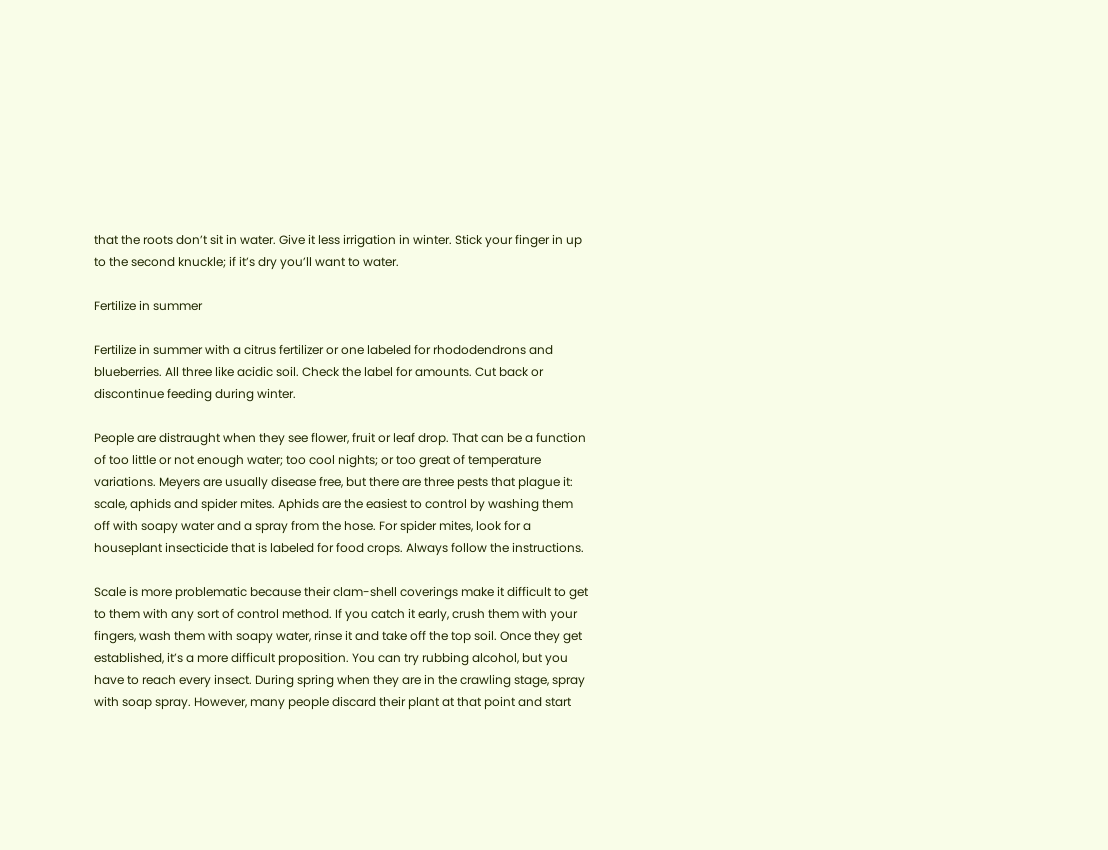that the roots don’t sit in water. Give it less irrigation in winter. Stick your finger in up to the second knuckle; if it’s dry you’ll want to water.

Fertilize in summer

Fertilize in summer with a citrus fertilizer or one labeled for rhododendrons and blueberries. All three like acidic soil. Check the label for amounts. Cut back or discontinue feeding during winter.

People are distraught when they see flower, fruit or leaf drop. That can be a function of too little or not enough water; too cool nights; or too great of temperature variations. Meyers are usually disease free, but there are three pests that plague it: scale, aphids and spider mites. Aphids are the easiest to control by washing them off with soapy water and a spray from the hose. For spider mites, look for a houseplant insecticide that is labeled for food crops. Always follow the instructions.

Scale is more problematic because their clam-shell coverings make it difficult to get to them with any sort of control method. If you catch it early, crush them with your fingers, wash them with soapy water, rinse it and take off the top soil. Once they get established, it’s a more difficult proposition. You can try rubbing alcohol, but you have to reach every insect. During spring when they are in the crawling stage, spray with soap spray. However, many people discard their plant at that point and start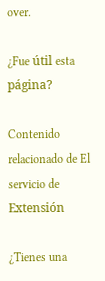over.

¿Fue útil esta página?

Contenido relacionado de El servicio de Extensión

¿Tienes una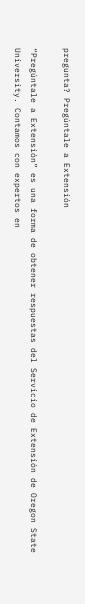pregunta? Pregúntale a Extensión

“Pregúntale a Extensión” es una forma de obtener respuestas del Servicio de Extensión de Oregon State University. Contamos con expertos en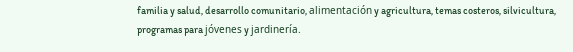familia y salud, desarrollo comunitario, alimentación y agricultura, temas costeros, silvicultura, programas para jóvenes y jardinería.